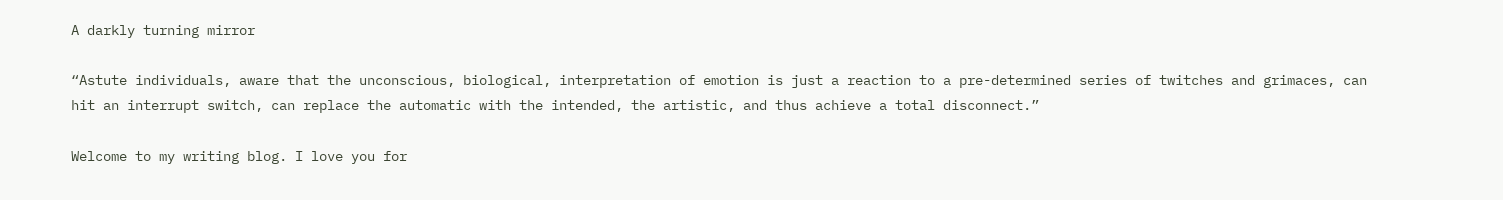A darkly turning mirror

“Astute individuals, aware that the unconscious, biological, interpretation of emotion is just a reaction to a pre-determined series of twitches and grimaces, can hit an interrupt switch, can replace the automatic with the intended, the artistic, and thus achieve a total disconnect.”

Welcome to my writing blog. I love you for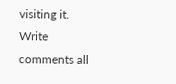visiting it. Write comments all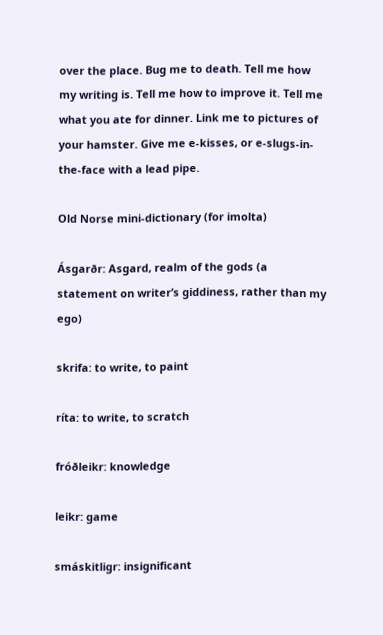over the place. Bug me to death. Tell me how my writing is. Tell me how to improve it. Tell me what you ate for dinner. Link me to pictures of your hamster. Give me e-kisses, or e-slugs-in-the-face with a lead pipe.

Old Norse mini-dictionary (for imolta)

Ásgarðr: Asgard, realm of the gods (a statement on writer’s giddiness, rather than my ego)

skrifa: to write, to paint

ríta: to write, to scratch

fróðleikr: knowledge

leikr: game

smáskitligr: insignificant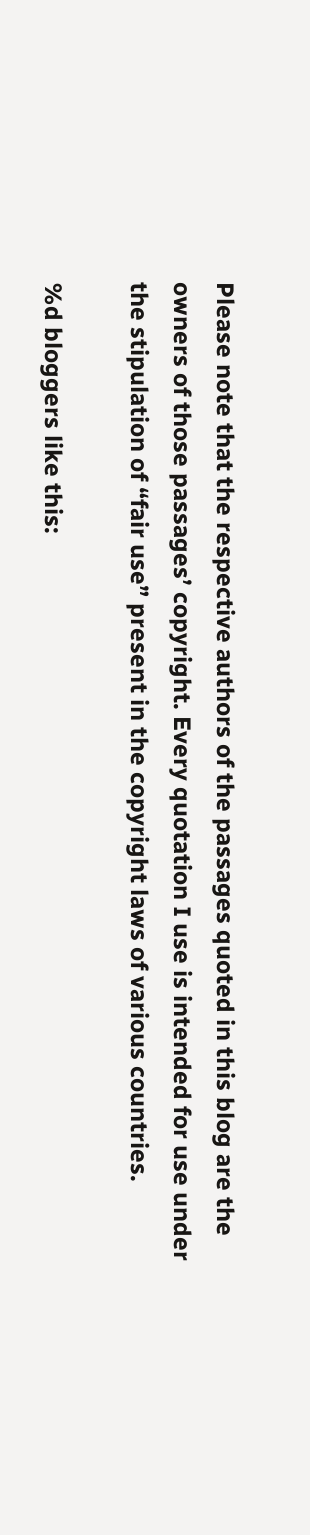Please note that the respective authors of the passages quoted in this blog are the owners of those passages’ copyright. Every quotation I use is intended for use under the stipulation of “fair use” present in the copyright laws of various countries.

%d bloggers like this: